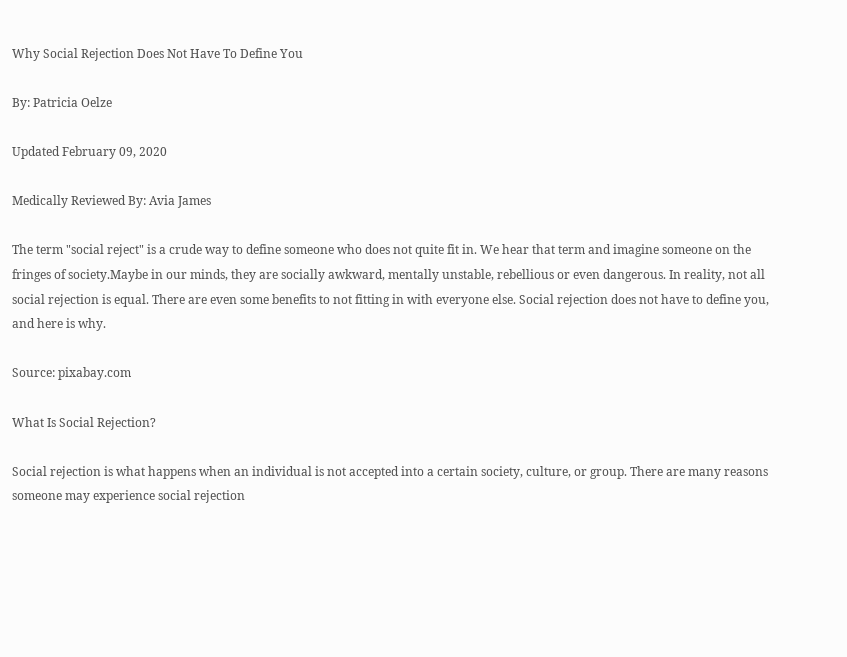Why Social Rejection Does Not Have To Define You

By: Patricia Oelze

Updated February 09, 2020

Medically Reviewed By: Avia James

The term "social reject" is a crude way to define someone who does not quite fit in. We hear that term and imagine someone on the fringes of society.Maybe in our minds, they are socially awkward, mentally unstable, rebellious or even dangerous. In reality, not all social rejection is equal. There are even some benefits to not fitting in with everyone else. Social rejection does not have to define you, and here is why.

Source: pixabay.com

What Is Social Rejection?

Social rejection is what happens when an individual is not accepted into a certain society, culture, or group. There are many reasons someone may experience social rejection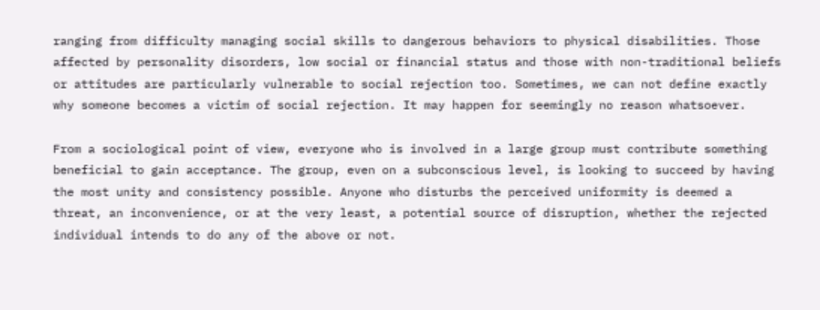ranging from difficulty managing social skills to dangerous behaviors to physical disabilities. Those affected by personality disorders, low social or financial status and those with non-traditional beliefs or attitudes are particularly vulnerable to social rejection too. Sometimes, we can not define exactly why someone becomes a victim of social rejection. It may happen for seemingly no reason whatsoever.

From a sociological point of view, everyone who is involved in a large group must contribute something beneficial to gain acceptance. The group, even on a subconscious level, is looking to succeed by having the most unity and consistency possible. Anyone who disturbs the perceived uniformity is deemed a threat, an inconvenience, or at the very least, a potential source of disruption, whether the rejected individual intends to do any of the above or not.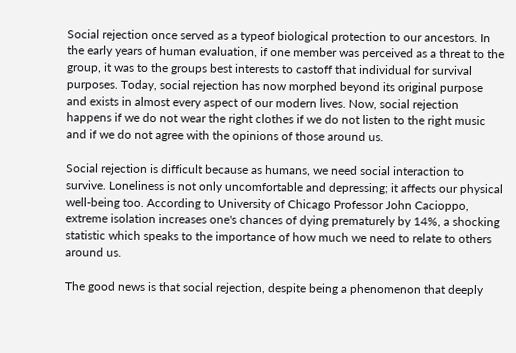Social rejection once served as a typeof biological protection to our ancestors. In the early years of human evaluation, if one member was perceived as a threat to the group, it was to the groups best interests to castoff that individual for survival purposes. Today, social rejection has now morphed beyond its original purpose and exists in almost every aspect of our modern lives. Now, social rejection happens if we do not wear the right clothes if we do not listen to the right music and if we do not agree with the opinions of those around us.

Social rejection is difficult because as humans, we need social interaction to survive. Loneliness is not only uncomfortable and depressing; it affects our physical well-being too. According to University of Chicago Professor John Cacioppo, extreme isolation increases one's chances of dying prematurely by 14%, a shocking statistic which speaks to the importance of how much we need to relate to others around us.

The good news is that social rejection, despite being a phenomenon that deeply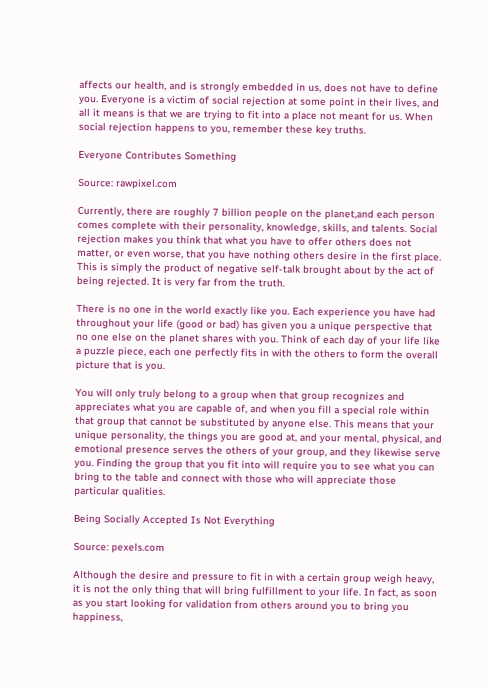affects our health, and is strongly embedded in us, does not have to define you. Everyone is a victim of social rejection at some point in their lives, and all it means is that we are trying to fit into a place not meant for us. When social rejection happens to you, remember these key truths.

Everyone Contributes Something

Source: rawpixel.com

Currently, there are roughly 7 billion people on the planet,and each person comes complete with their personality, knowledge, skills, and talents. Social rejection makes you think that what you have to offer others does not matter, or even worse, that you have nothing others desire in the first place. This is simply the product of negative self-talk brought about by the act of being rejected. It is very far from the truth.

There is no one in the world exactly like you. Each experience you have had throughout your life (good or bad) has given you a unique perspective that no one else on the planet shares with you. Think of each day of your life like a puzzle piece, each one perfectly fits in with the others to form the overall picture that is you.

You will only truly belong to a group when that group recognizes and appreciates what you are capable of, and when you fill a special role within that group that cannot be substituted by anyone else. This means that your unique personality, the things you are good at, and your mental, physical, and emotional presence serves the others of your group, and they likewise serve you. Finding the group that you fit into will require you to see what you can bring to the table and connect with those who will appreciate those particular qualities.

Being Socially Accepted Is Not Everything

Source: pexels.com

Although the desire and pressure to fit in with a certain group weigh heavy, it is not the only thing that will bring fulfillment to your life. In fact, as soon as you start looking for validation from others around you to bring you happiness,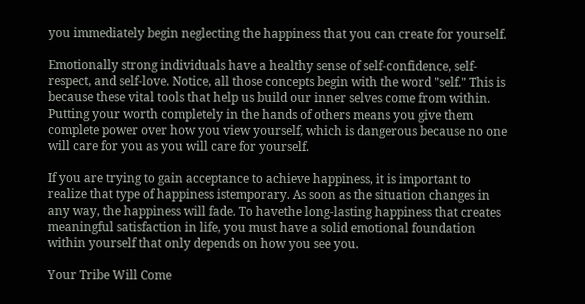you immediately begin neglecting the happiness that you can create for yourself.

Emotionally strong individuals have a healthy sense of self-confidence, self-respect, and self-love. Notice, all those concepts begin with the word "self." This is because these vital tools that help us build our inner selves come from within. Putting your worth completely in the hands of others means you give them complete power over how you view yourself, which is dangerous because no one will care for you as you will care for yourself.

If you are trying to gain acceptance to achieve happiness, it is important to realize that type of happiness istemporary. As soon as the situation changes in any way, the happiness will fade. To havethe long-lasting happiness that creates meaningful satisfaction in life, you must have a solid emotional foundation within yourself that only depends on how you see you.

Your Tribe Will Come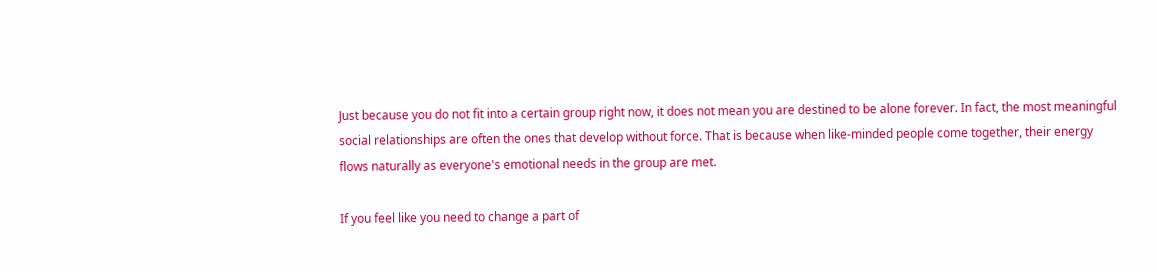Just because you do not fit into a certain group right now, it does not mean you are destined to be alone forever. In fact, the most meaningful social relationships are often the ones that develop without force. That is because when like-minded people come together, their energy flows naturally as everyone's emotional needs in the group are met.

If you feel like you need to change a part of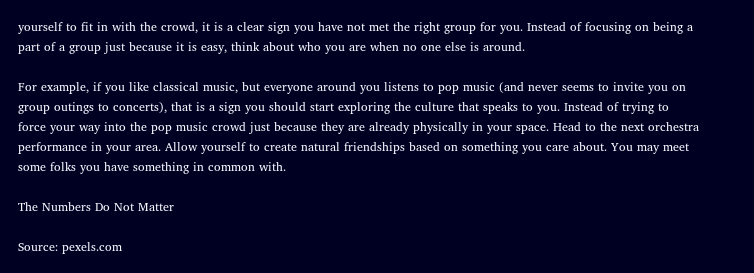yourself to fit in with the crowd, it is a clear sign you have not met the right group for you. Instead of focusing on being a part of a group just because it is easy, think about who you are when no one else is around.

For example, if you like classical music, but everyone around you listens to pop music (and never seems to invite you on group outings to concerts), that is a sign you should start exploring the culture that speaks to you. Instead of trying to force your way into the pop music crowd just because they are already physically in your space. Head to the next orchestra performance in your area. Allow yourself to create natural friendships based on something you care about. You may meet some folks you have something in common with.

The Numbers Do Not Matter

Source: pexels.com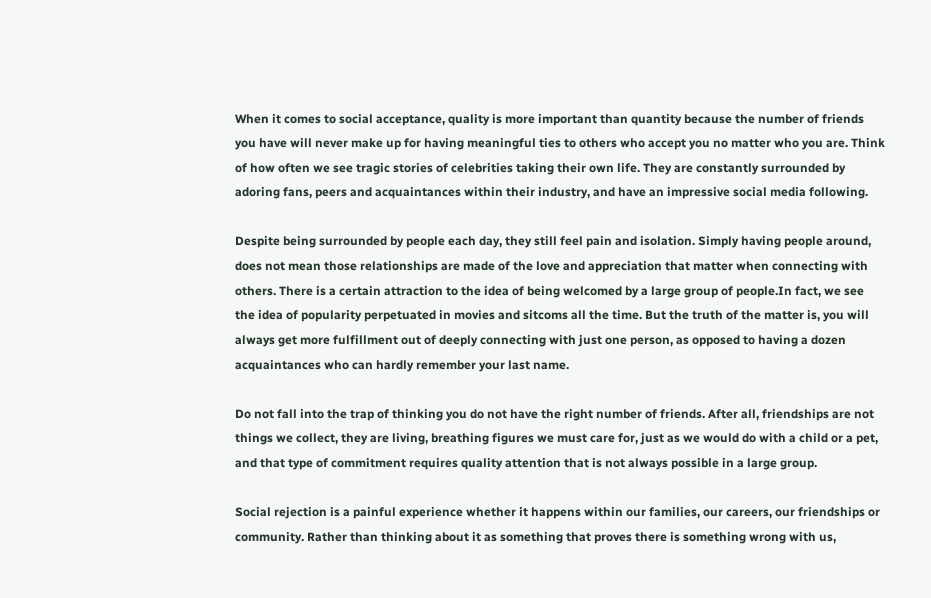When it comes to social acceptance, quality is more important than quantity because the number of friends you have will never make up for having meaningful ties to others who accept you no matter who you are. Think of how often we see tragic stories of celebrities taking their own life. They are constantly surrounded by adoring fans, peers and acquaintances within their industry, and have an impressive social media following.

Despite being surrounded by people each day, they still feel pain and isolation. Simply having people around, does not mean those relationships are made of the love and appreciation that matter when connecting with others. There is a certain attraction to the idea of being welcomed by a large group of people.In fact, we see the idea of popularity perpetuated in movies and sitcoms all the time. But the truth of the matter is, you will always get more fulfillment out of deeply connecting with just one person, as opposed to having a dozen acquaintances who can hardly remember your last name.

Do not fall into the trap of thinking you do not have the right number of friends. After all, friendships are not things we collect, they are living, breathing figures we must care for, just as we would do with a child or a pet, and that type of commitment requires quality attention that is not always possible in a large group.

Social rejection is a painful experience whether it happens within our families, our careers, our friendships or community. Rather than thinking about it as something that proves there is something wrong with us,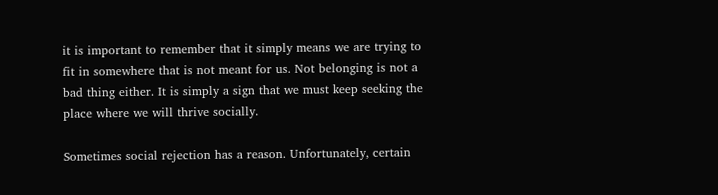it is important to remember that it simply means we are trying to fit in somewhere that is not meant for us. Not belonging is not a bad thing either. It is simply a sign that we must keep seeking the place where we will thrive socially.

Sometimes social rejection has a reason. Unfortunately, certain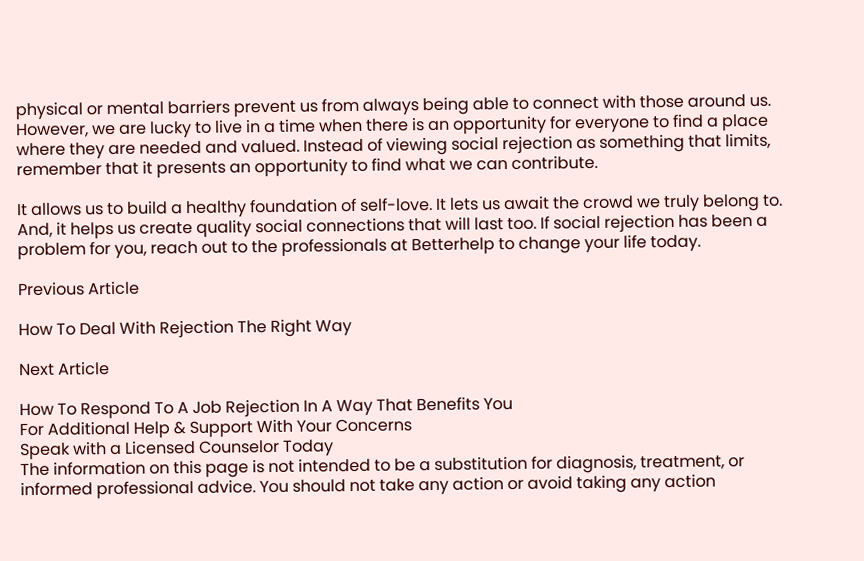physical or mental barriers prevent us from always being able to connect with those around us. However, we are lucky to live in a time when there is an opportunity for everyone to find a place where they are needed and valued. Instead of viewing social rejection as something that limits, remember that it presents an opportunity to find what we can contribute.

It allows us to build a healthy foundation of self-love. It lets us await the crowd we truly belong to. And, it helps us create quality social connections that will last too. If social rejection has been a problem for you, reach out to the professionals at Betterhelp to change your life today.

Previous Article

How To Deal With Rejection The Right Way

Next Article

How To Respond To A Job Rejection In A Way That Benefits You
For Additional Help & Support With Your Concerns
Speak with a Licensed Counselor Today
The information on this page is not intended to be a substitution for diagnosis, treatment, or informed professional advice. You should not take any action or avoid taking any action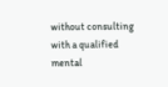without consulting with a qualified mental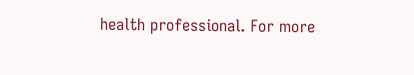health professional. For more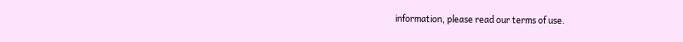information, please read our terms of use.